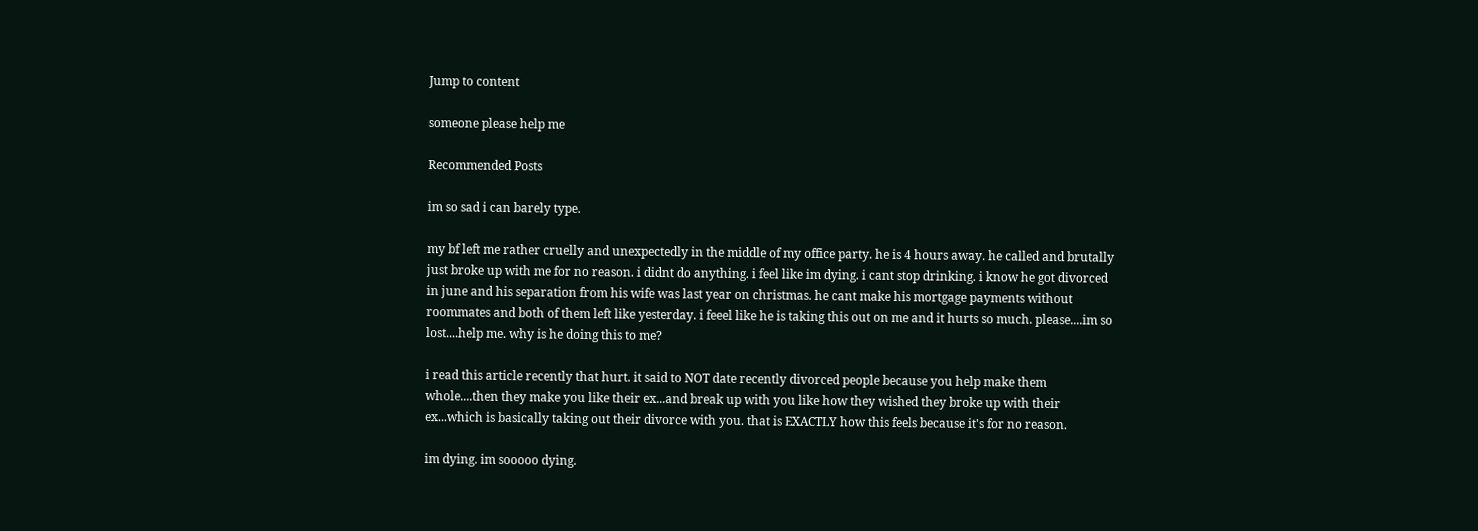Jump to content

someone please help me

Recommended Posts

im so sad i can barely type.

my bf left me rather cruelly and unexpectedly in the middle of my office party. he is 4 hours away. he called and brutally just broke up with me for no reason. i didnt do anything. i feel like im dying. i cant stop drinking. i know he got divorced in june and his separation from his wife was last year on christmas. he cant make his mortgage payments without roommates and both of them left like yesterday. i feeel like he is taking this out on me and it hurts so much. please....im so lost....help me. why is he doing this to me?

i read this article recently that hurt. it said to NOT date recently divorced people because you help make them whole....then they make you like their ex...and break up with you like how they wished they broke up with their ex...which is basically taking out their divorce with you. that is EXACTLY how this feels because it's for no reason.

im dying. im sooooo dying.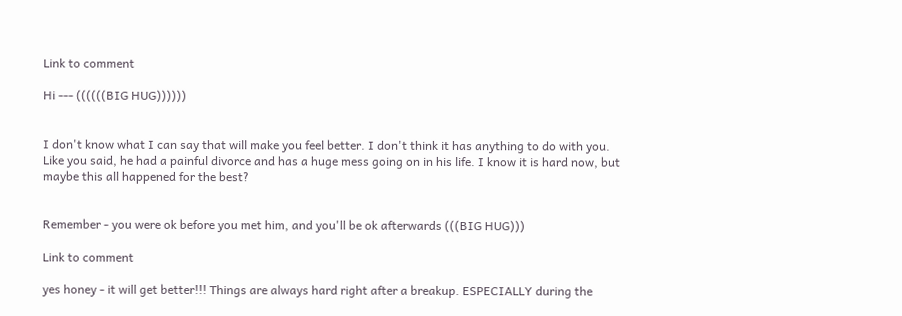Link to comment

Hi --- ((((((BIG HUG))))))


I don't know what I can say that will make you feel better. I don't think it has anything to do with you. Like you said, he had a painful divorce and has a huge mess going on in his life. I know it is hard now, but maybe this all happened for the best?


Remember - you were ok before you met him, and you'll be ok afterwards (((BIG HUG)))

Link to comment

yes honey - it will get better!!! Things are always hard right after a breakup. ESPECIALLY during the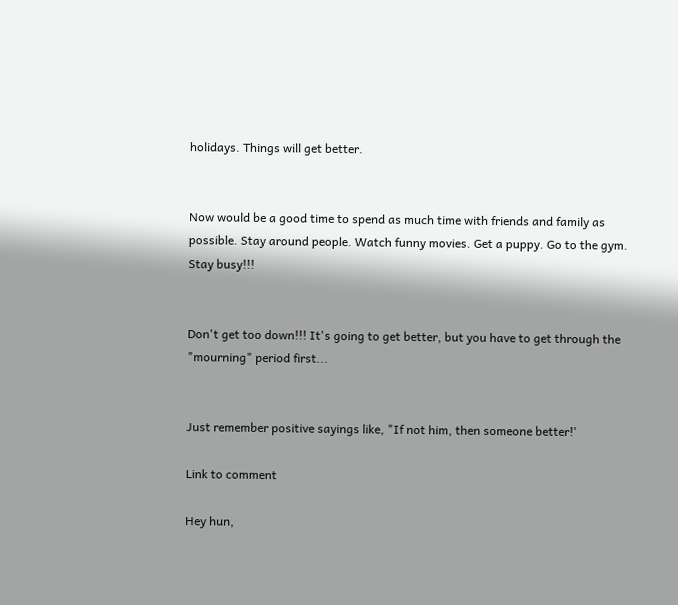holidays. Things will get better.


Now would be a good time to spend as much time with friends and family as possible. Stay around people. Watch funny movies. Get a puppy. Go to the gym. Stay busy!!!


Don't get too down!!! It's going to get better, but you have to get through the "mourning" period first...


Just remember positive sayings like, "If not him, then someone better!'

Link to comment

Hey hun,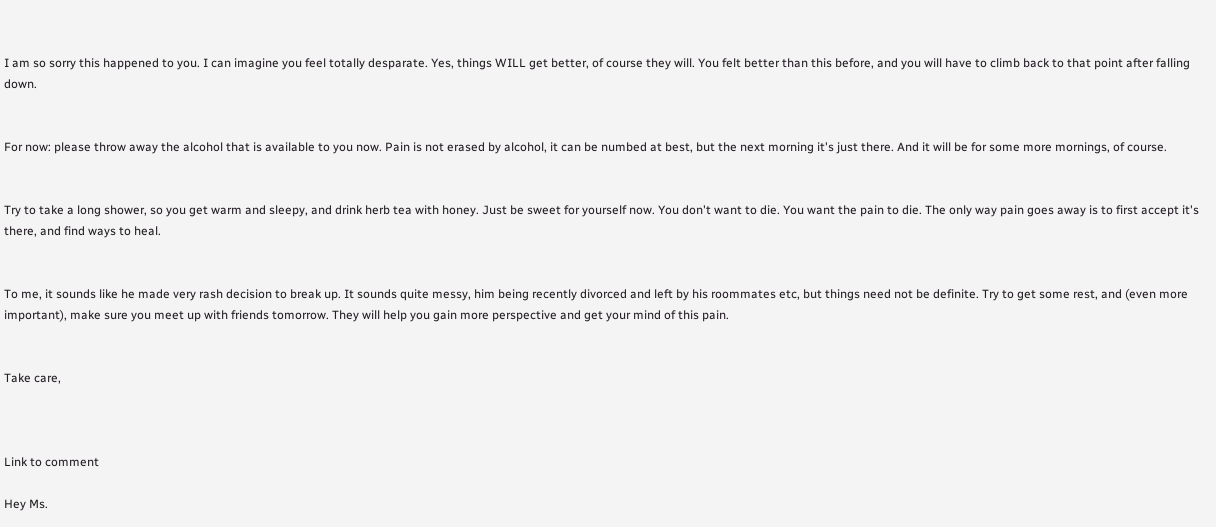I am so sorry this happened to you. I can imagine you feel totally desparate. Yes, things WILL get better, of course they will. You felt better than this before, and you will have to climb back to that point after falling down.


For now: please throw away the alcohol that is available to you now. Pain is not erased by alcohol, it can be numbed at best, but the next morning it's just there. And it will be for some more mornings, of course.


Try to take a long shower, so you get warm and sleepy, and drink herb tea with honey. Just be sweet for yourself now. You don't want to die. You want the pain to die. The only way pain goes away is to first accept it's there, and find ways to heal.


To me, it sounds like he made very rash decision to break up. It sounds quite messy, him being recently divorced and left by his roommates etc, but things need not be definite. Try to get some rest, and (even more important), make sure you meet up with friends tomorrow. They will help you gain more perspective and get your mind of this pain.


Take care,



Link to comment

Hey Ms.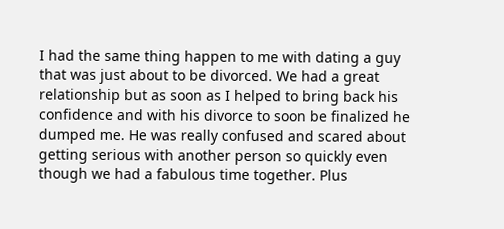I had the same thing happen to me with dating a guy that was just about to be divorced. We had a great relationship but as soon as I helped to bring back his confidence and with his divorce to soon be finalized he dumped me. He was really confused and scared about getting serious with another person so quickly even though we had a fabulous time together. Plus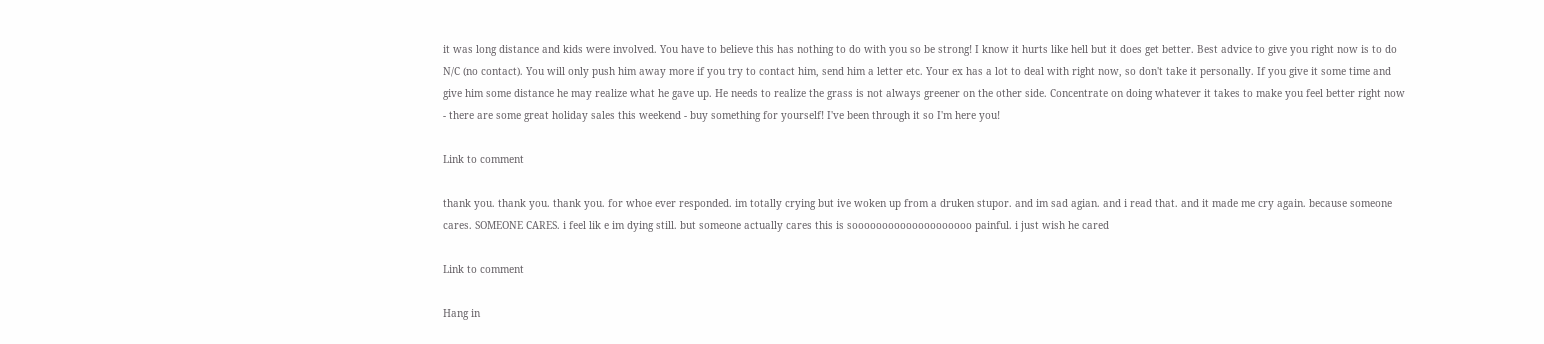it was long distance and kids were involved. You have to believe this has nothing to do with you so be strong! I know it hurts like hell but it does get better. Best advice to give you right now is to do N/C (no contact). You will only push him away more if you try to contact him, send him a letter etc. Your ex has a lot to deal with right now, so don't take it personally. If you give it some time and give him some distance he may realize what he gave up. He needs to realize the grass is not always greener on the other side. Concentrate on doing whatever it takes to make you feel better right now - there are some great holiday sales this weekend - buy something for yourself! I've been through it so I'm here you!

Link to comment

thank you. thank you. thank you. for whoe ever responded. im totally crying but ive woken up from a druken stupor. and im sad agian. and i read that. and it made me cry again. because someone cares. SOMEONE CARES. i feel lik e im dying still. but someone actually cares this is soooooooooooooooooooo painful. i just wish he cared

Link to comment

Hang in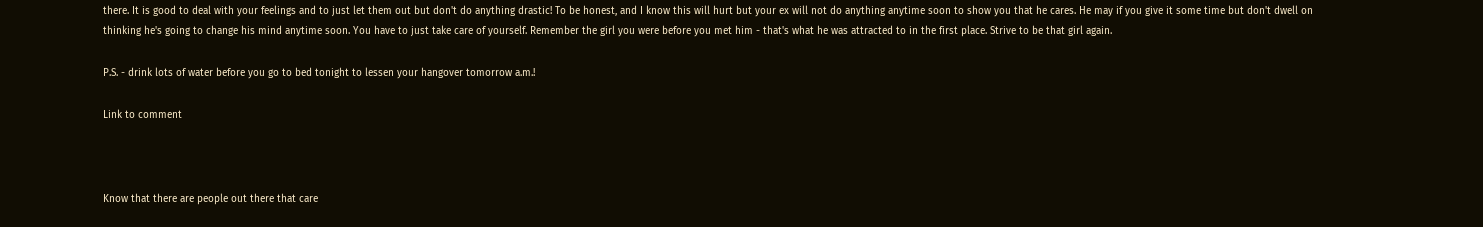there. It is good to deal with your feelings and to just let them out but don't do anything drastic! To be honest, and I know this will hurt but your ex will not do anything anytime soon to show you that he cares. He may if you give it some time but don't dwell on thinking he's going to change his mind anytime soon. You have to just take care of yourself. Remember the girl you were before you met him - that's what he was attracted to in the first place. Strive to be that girl again.

P.S. - drink lots of water before you go to bed tonight to lessen your hangover tomorrow a.m.!

Link to comment



Know that there are people out there that care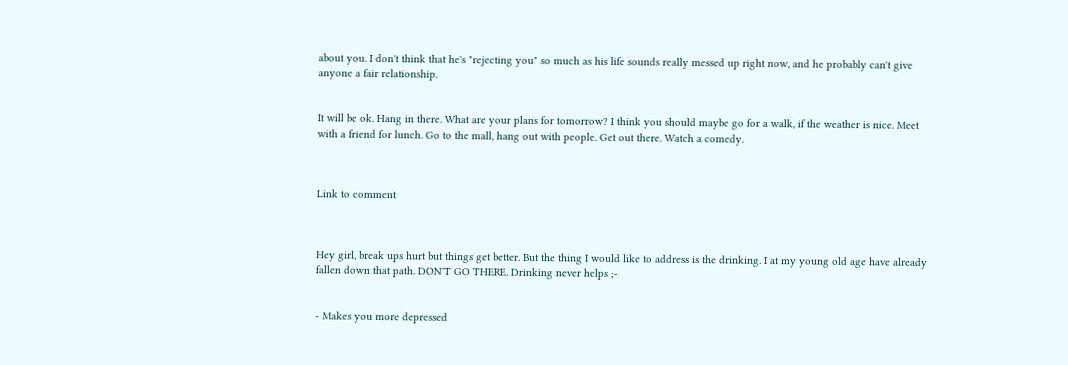about you. I don't think that he's "rejecting you" so much as his life sounds really messed up right now, and he probably can't give anyone a fair relationship.


It will be ok. Hang in there. What are your plans for tomorrow? I think you should maybe go for a walk, if the weather is nice. Meet with a friend for lunch. Go to the mall, hang out with people. Get out there. Watch a comedy.



Link to comment



Hey girl, break ups hurt but things get better. But the thing I would like to address is the drinking. I at my young old age have already fallen down that path. DON'T GO THERE. Drinking never helps ;-


- Makes you more depressed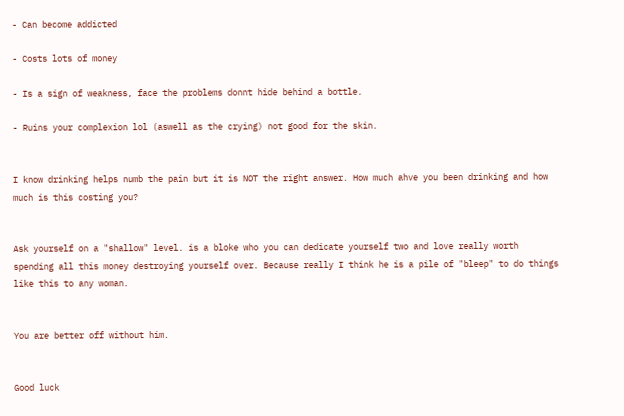- Can become addicted

- Costs lots of money

- Is a sign of weakness, face the problems donnt hide behind a bottle.

- Ruins your complexion lol (aswell as the crying) not good for the skin.


I know drinking helps numb the pain but it is NOT the right answer. How much ahve you been drinking and how much is this costing you?


Ask yourself on a "shallow" level. is a bloke who you can dedicate yourself two and love really worth spending all this money destroying yourself over. Because really I think he is a pile of "bleep" to do things like this to any woman.


You are better off without him.


Good luck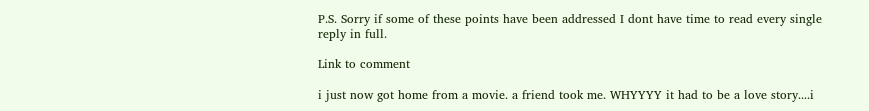P.S. Sorry if some of these points have been addressed I dont have time to read every single reply in full.

Link to comment

i just now got home from a movie. a friend took me. WHYYYY it had to be a love story....i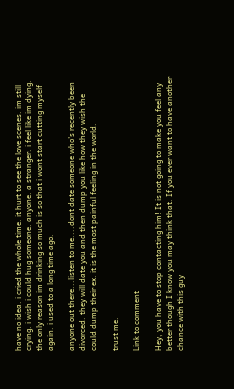have no idea. i cried the whole time. it hurt to see the love scenes. im still crying. i wish i could hug someone. anyone. a stranger. i feel like im dying. the only reason im drinking so much is so that i wont start cutting myself again. i used to a long time ago.

anyone out there...listen to me....dont date someone who's recently been divorced. they will date you and then dump you like how they wish the could dump their ex. it is the most painful feeling in the world.

trust me.

Link to comment

Hey, you have to stop contacting him! It is not going to make you feel any better though I know you may think that. If you ever want to have another chance with this guy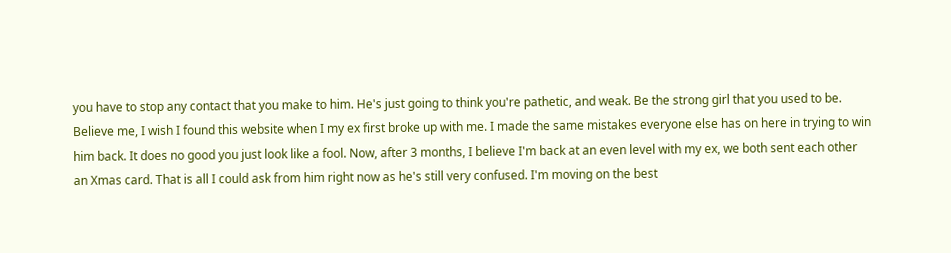you have to stop any contact that you make to him. He's just going to think you're pathetic, and weak. Be the strong girl that you used to be. Believe me, I wish I found this website when I my ex first broke up with me. I made the same mistakes everyone else has on here in trying to win him back. It does no good you just look like a fool. Now, after 3 months, I believe I'm back at an even level with my ex, we both sent each other an Xmas card. That is all I could ask from him right now as he's still very confused. I'm moving on the best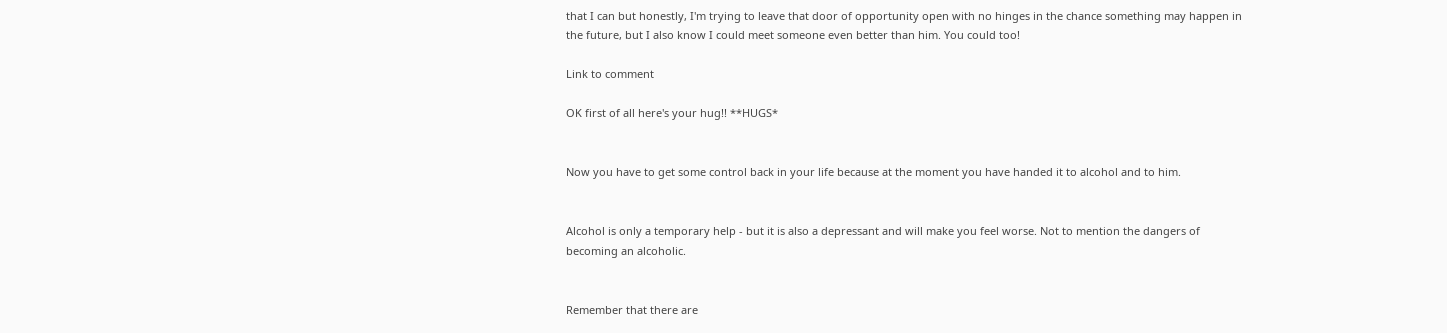that I can but honestly, I'm trying to leave that door of opportunity open with no hinges in the chance something may happen in the future, but I also know I could meet someone even better than him. You could too!

Link to comment

OK first of all here's your hug!! **HUGS*


Now you have to get some control back in your life because at the moment you have handed it to alcohol and to him.


Alcohol is only a temporary help - but it is also a depressant and will make you feel worse. Not to mention the dangers of becoming an alcoholic.


Remember that there are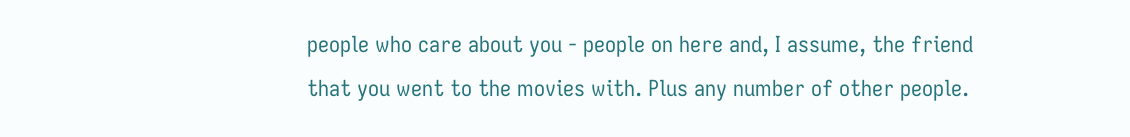people who care about you - people on here and, I assume, the friend that you went to the movies with. Plus any number of other people.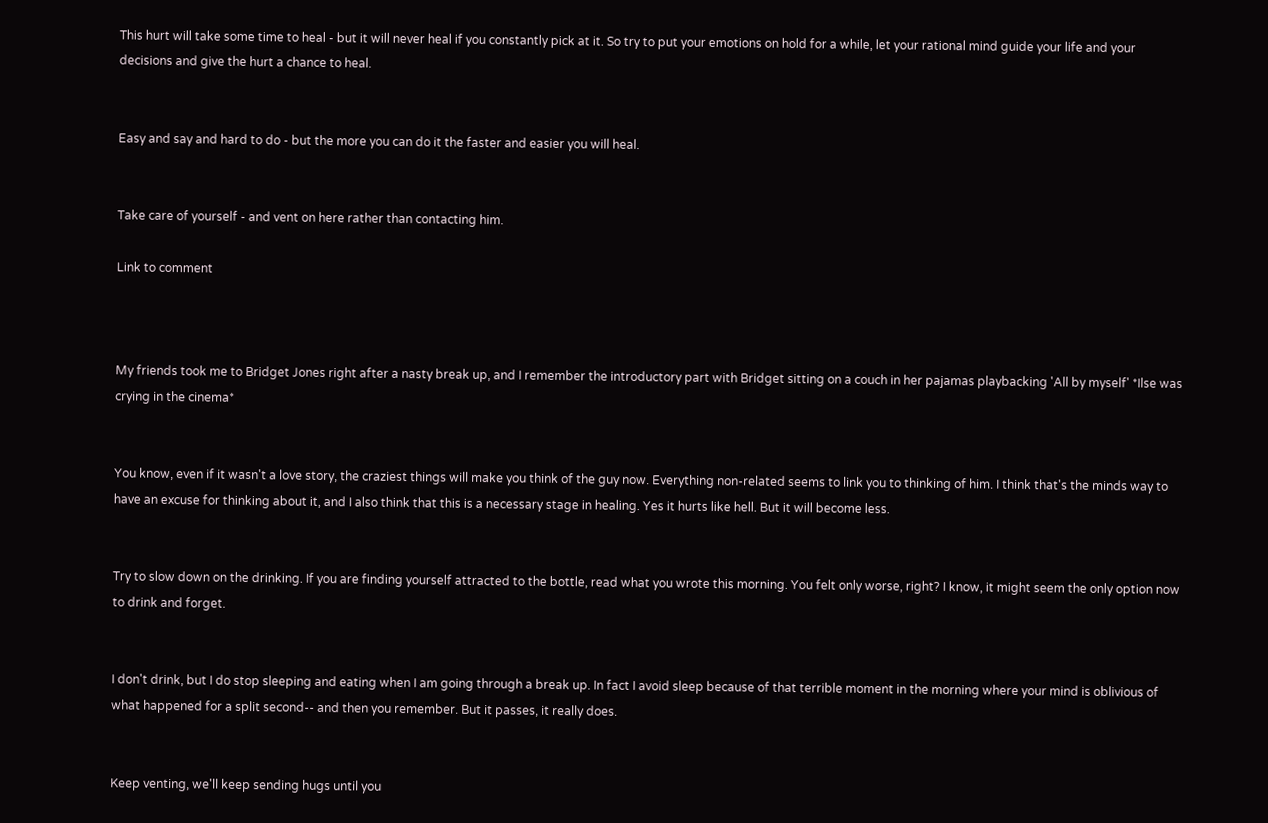This hurt will take some time to heal - but it will never heal if you constantly pick at it. So try to put your emotions on hold for a while, let your rational mind guide your life and your decisions and give the hurt a chance to heal.


Easy and say and hard to do - but the more you can do it the faster and easier you will heal.


Take care of yourself - and vent on here rather than contacting him.

Link to comment



My friends took me to Bridget Jones right after a nasty break up, and I remember the introductory part with Bridget sitting on a couch in her pajamas playbacking 'All by myself' *Ilse was crying in the cinema*


You know, even if it wasn't a love story, the craziest things will make you think of the guy now. Everything non-related seems to link you to thinking of him. I think that's the minds way to have an excuse for thinking about it, and I also think that this is a necessary stage in healing. Yes it hurts like hell. But it will become less.


Try to slow down on the drinking. If you are finding yourself attracted to the bottle, read what you wrote this morning. You felt only worse, right? I know, it might seem the only option now to drink and forget.


I don't drink, but I do stop sleeping and eating when I am going through a break up. In fact I avoid sleep because of that terrible moment in the morning where your mind is oblivious of what happened for a split second-- and then you remember. But it passes, it really does.


Keep venting, we'll keep sending hugs until you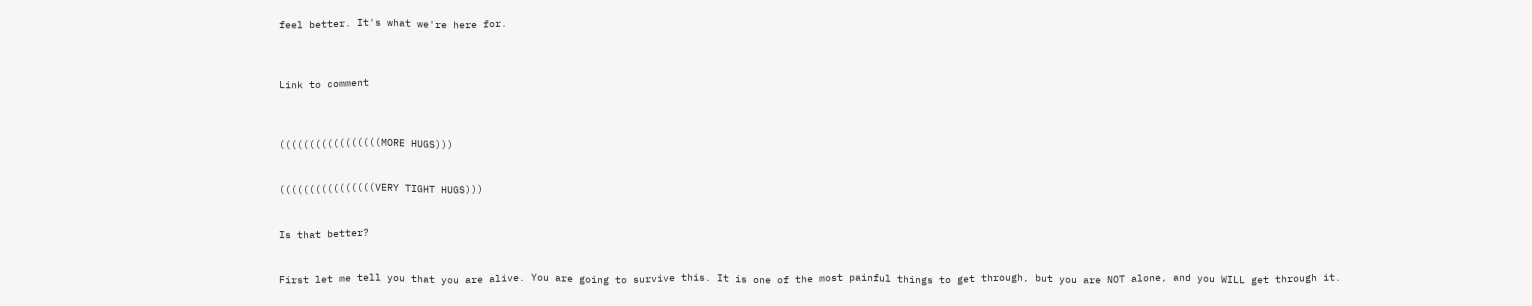feel better. It's what we're here for.



Link to comment



(((((((((((((((((MORE HUGS)))


((((((((((((((((VERY TIGHT HUGS)))


Is that better?


First let me tell you that you are alive. You are going to survive this. It is one of the most painful things to get through, but you are NOT alone, and you WILL get through it.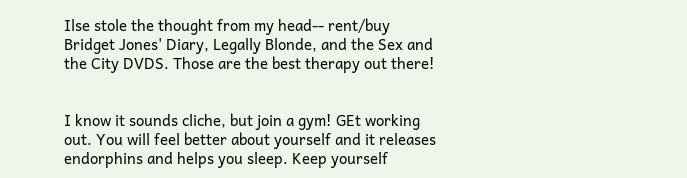Ilse stole the thought from my head-- rent/buy Bridget Jones' Diary, Legally Blonde, and the Sex and the City DVDS. Those are the best therapy out there!


I know it sounds cliche, but join a gym! GEt working out. You will feel better about yourself and it releases endorphins and helps you sleep. Keep yourself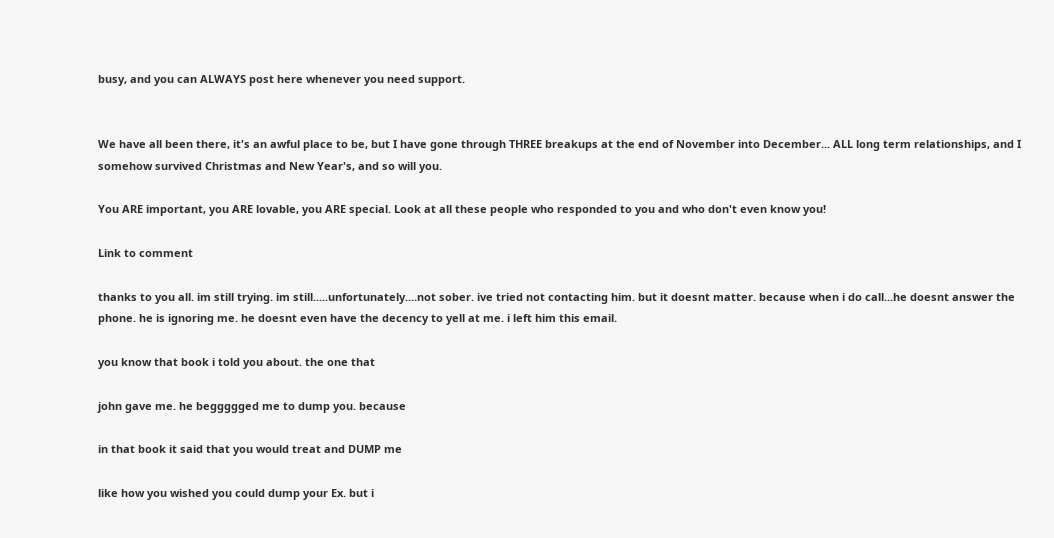busy, and you can ALWAYS post here whenever you need support.


We have all been there, it's an awful place to be, but I have gone through THREE breakups at the end of November into December... ALL long term relationships, and I somehow survived Christmas and New Year's, and so will you.

You ARE important, you ARE lovable, you ARE special. Look at all these people who responded to you and who don't even know you!

Link to comment

thanks to you all. im still trying. im still.....unfortunately....not sober. ive tried not contacting him. but it doesnt matter. because when i do call...he doesnt answer the phone. he is ignoring me. he doesnt even have the decency to yell at me. i left him this email.

you know that book i told you about. the one that

john gave me. he beggggged me to dump you. because

in that book it said that you would treat and DUMP me

like how you wished you could dump your Ex. but i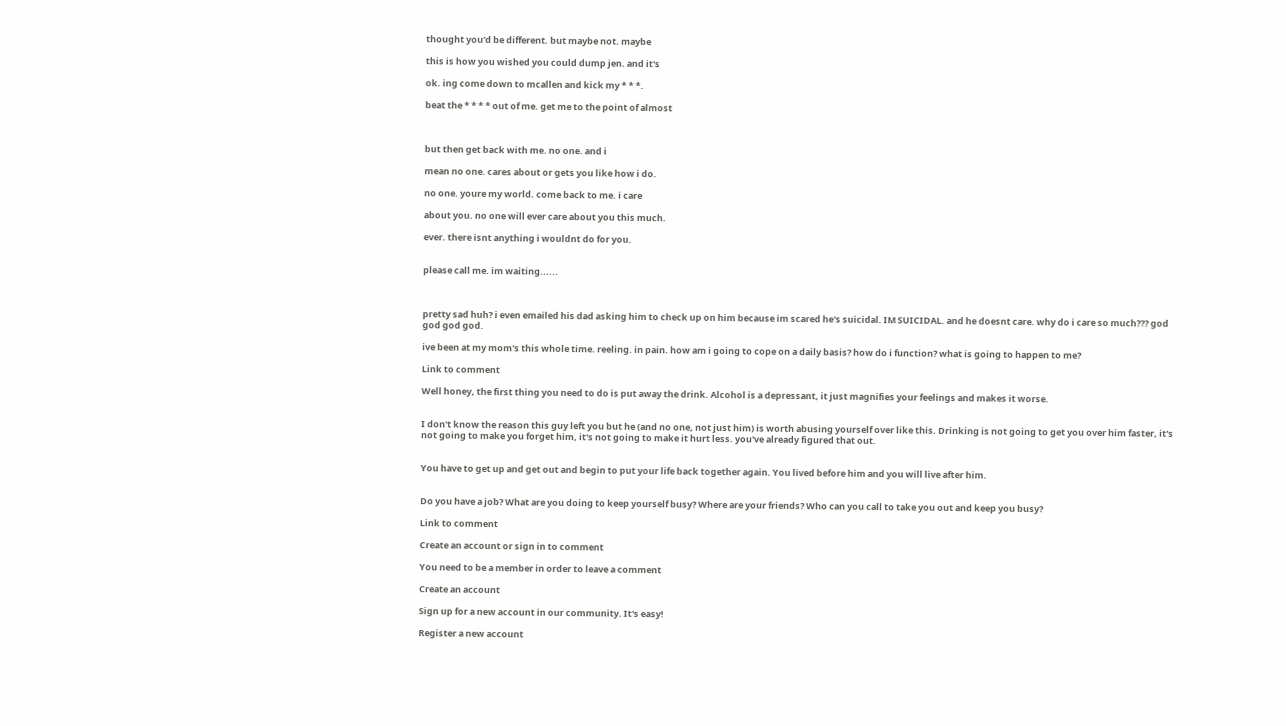thought you'd be different. but maybe not. maybe

this is how you wished you could dump jen. and it's

ok. ing come down to mcallen and kick my * * *.

beat the * * * * out of me. get me to the point of almost



but then get back with me. no one. and i

mean no one. cares about or gets you like how i do.

no one. youre my world. come back to me. i care

about you. no one will ever care about you this much.

ever. there isnt anything i wouldnt do for you.


please call me. im waiting......



pretty sad huh? i even emailed his dad asking him to check up on him because im scared he's suicidal. IM SUICIDAL. and he doesnt care. why do i care so much??? god god god god.

ive been at my mom's this whole time. reeling. in pain. how am i going to cope on a daily basis? how do i function? what is going to happen to me?

Link to comment

Well honey, the first thing you need to do is put away the drink. Alcohol is a depressant, it just magnifies your feelings and makes it worse.


I don't know the reason this guy left you but he (and no one, not just him) is worth abusing yourself over like this. Drinking is not going to get you over him faster, it's not going to make you forget him, it's not going to make it hurt less. you've already figured that out.


You have to get up and get out and begin to put your life back together again. You lived before him and you will live after him.


Do you have a job? What are you doing to keep yourself busy? Where are your friends? Who can you call to take you out and keep you busy?

Link to comment

Create an account or sign in to comment

You need to be a member in order to leave a comment

Create an account

Sign up for a new account in our community. It's easy!

Register a new account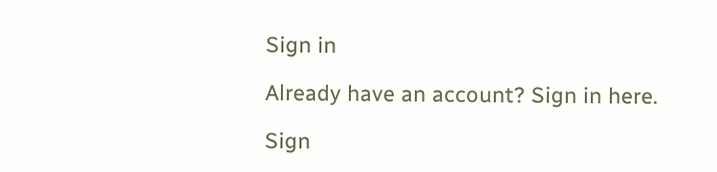Sign in

Already have an account? Sign in here.

Sign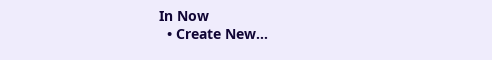In Now
  • Create New...